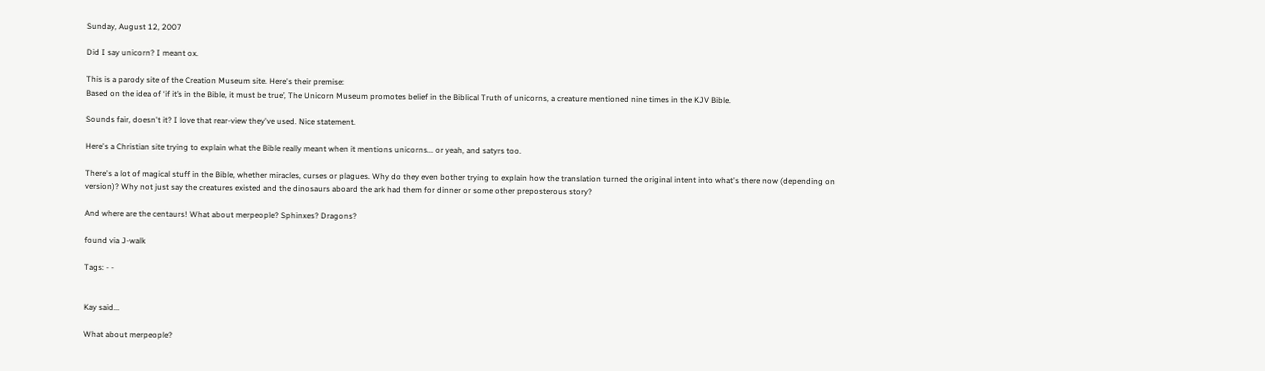Sunday, August 12, 2007

Did I say unicorn? I meant ox.

This is a parody site of the Creation Museum site. Here's their premise:
Based on the idea of ‘if it’s in the Bible, it must be true’, The Unicorn Museum promotes belief in the Biblical Truth of unicorns, a creature mentioned nine times in the KJV Bible.

Sounds fair, doesn't it? I love that rear-view they've used. Nice statement.

Here's a Christian site trying to explain what the Bible really meant when it mentions unicorns... or yeah, and satyrs too.

There's a lot of magical stuff in the Bible, whether miracles, curses or plagues. Why do they even bother trying to explain how the translation turned the original intent into what's there now (depending on version)? Why not just say the creatures existed and the dinosaurs aboard the ark had them for dinner or some other preposterous story?

And where are the centaurs! What about merpeople? Sphinxes? Dragons?

found via J-walk

Tags: - -


Kay said...

What about merpeople?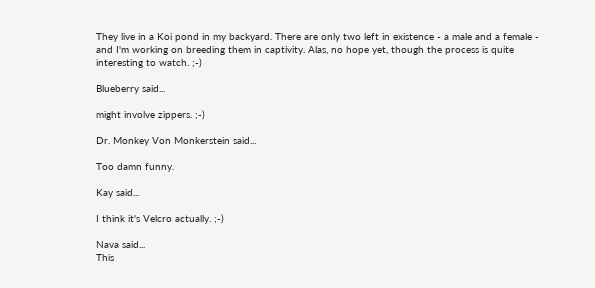They live in a Koi pond in my backyard. There are only two left in existence - a male and a female - and I'm working on breeding them in captivity. Alas, no hope yet, though the process is quite interesting to watch. ;-)

Blueberry said...

might involve zippers. ;-)

Dr. Monkey Von Monkerstein said...

Too damn funny.

Kay said...

I think it's Velcro actually. ;-)

Nava said...
This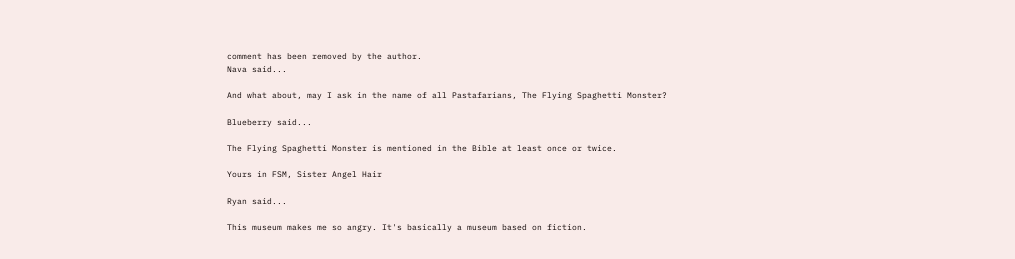comment has been removed by the author.
Nava said...

And what about, may I ask in the name of all Pastafarians, The Flying Spaghetti Monster?

Blueberry said...

The Flying Spaghetti Monster is mentioned in the Bible at least once or twice.

Yours in FSM, Sister Angel Hair

Ryan said...

This museum makes me so angry. It's basically a museum based on fiction.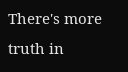There's more truth in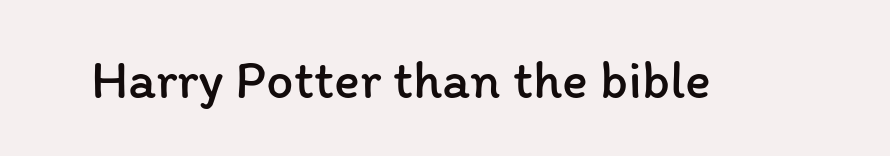Harry Potter than the bible